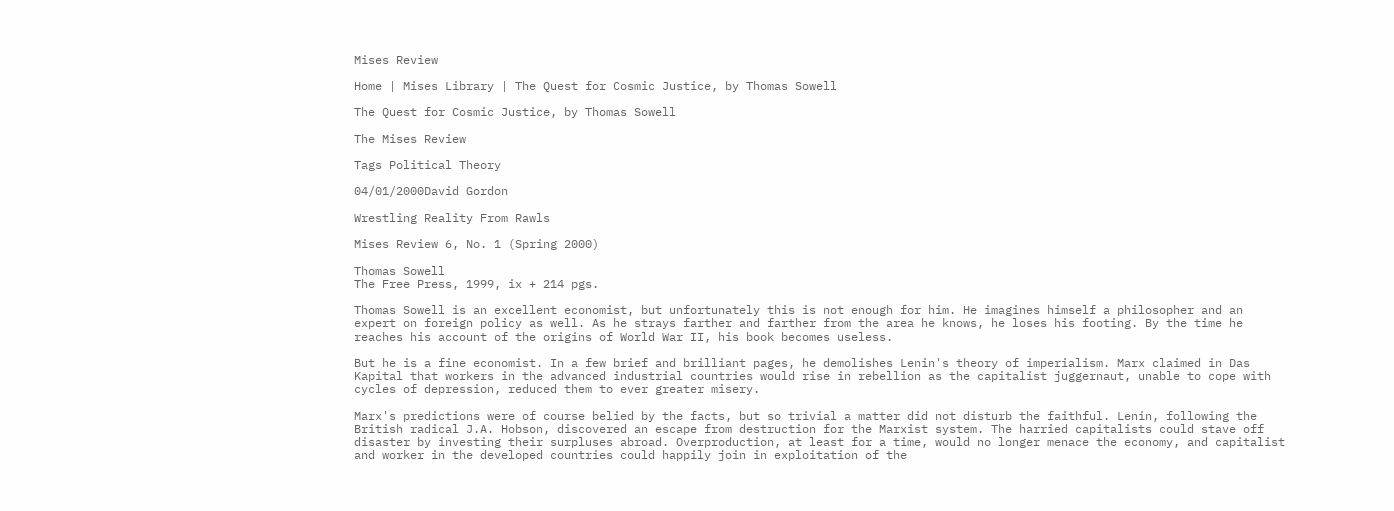Mises Review

Home | Mises Library | The Quest for Cosmic Justice, by Thomas Sowell

The Quest for Cosmic Justice, by Thomas Sowell

The Mises Review

Tags Political Theory

04/01/2000David Gordon

Wrestling Reality From Rawls

Mises Review 6, No. 1 (Spring 2000)

Thomas Sowell
The Free Press, 1999, ix + 214 pgs.

Thomas Sowell is an excellent economist, but unfortunately this is not enough for him. He imagines himself a philosopher and an expert on foreign policy as well. As he strays farther and farther from the area he knows, he loses his footing. By the time he reaches his account of the origins of World War II, his book becomes useless.

But he is a fine economist. In a few brief and brilliant pages, he demolishes Lenin's theory of imperialism. Marx claimed in Das Kapital that workers in the advanced industrial countries would rise in rebellion as the capitalist juggernaut, unable to cope with cycles of depression, reduced them to ever greater misery.

Marx's predictions were of course belied by the facts, but so trivial a matter did not disturb the faithful. Lenin, following the British radical J.A. Hobson, discovered an escape from destruction for the Marxist system. The harried capitalists could stave off disaster by investing their surpluses abroad. Overproduction, at least for a time, would no longer menace the economy, and capitalist and worker in the developed countries could happily join in exploitation of the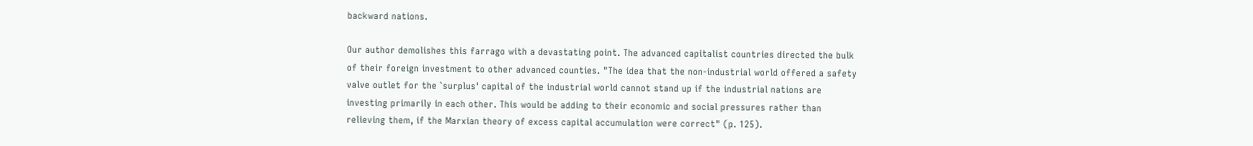backward nations.

Our author demolishes this farrago with a devastating point. The advanced capitalist countries directed the bulk of their foreign investment to other advanced counties. "The idea that the non-industrial world offered a safety valve outlet for the `surplus' capital of the industrial world cannot stand up if the industrial nations are investing primarily in each other. This would be adding to their economic and social pressures rather than relieving them, if the Marxian theory of excess capital accumulation were correct" (p. 125).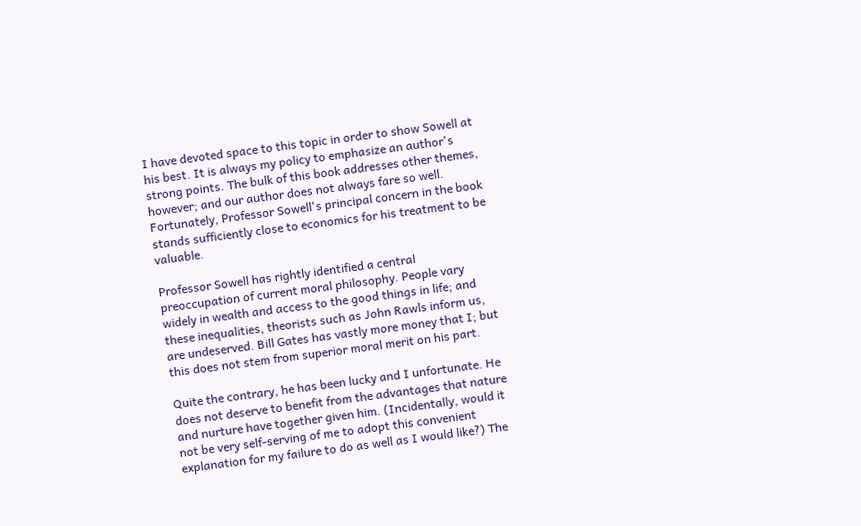I have devoted space to this topic in order to show Sowell at his best. It is always my policy to emphasize an author's strong points. The bulk of this book addresses other themes, however; and our author does not always fare so well. Fortunately, Professor Sowell's principal concern in the book stands sufficiently close to economics for his treatment to be valuable.

Professor Sowell has rightly identified a central preoccupation of current moral philosophy. People vary widely in wealth and access to the good things in life; and these inequalities, theorists such as John Rawls inform us, are undeserved. Bill Gates has vastly more money that I; but this does not stem from superior moral merit on his part.

Quite the contrary, he has been lucky and I unfortunate. He does not deserve to benefit from the advantages that nature and nurture have together given him. (Incidentally, would it not be very self-serving of me to adopt this convenient explanation for my failure to do as well as I would like?) The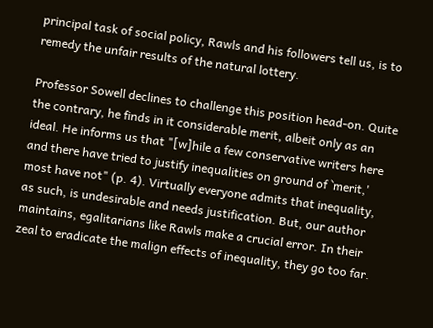principal task of social policy, Rawls and his followers tell us, is to remedy the unfair results of the natural lottery.

Professor Sowell declines to challenge this position head-on. Quite the contrary, he finds in it considerable merit, albeit only as an ideal. He informs us that "[w]hile a few conservative writers here and there have tried to justify inequalities on ground of `merit,' most have not" (p. 4). Virtually everyone admits that inequality, as such, is undesirable and needs justification. But, our author maintains, egalitarians like Rawls make a crucial error. In their zeal to eradicate the malign effects of inequality, they go too far.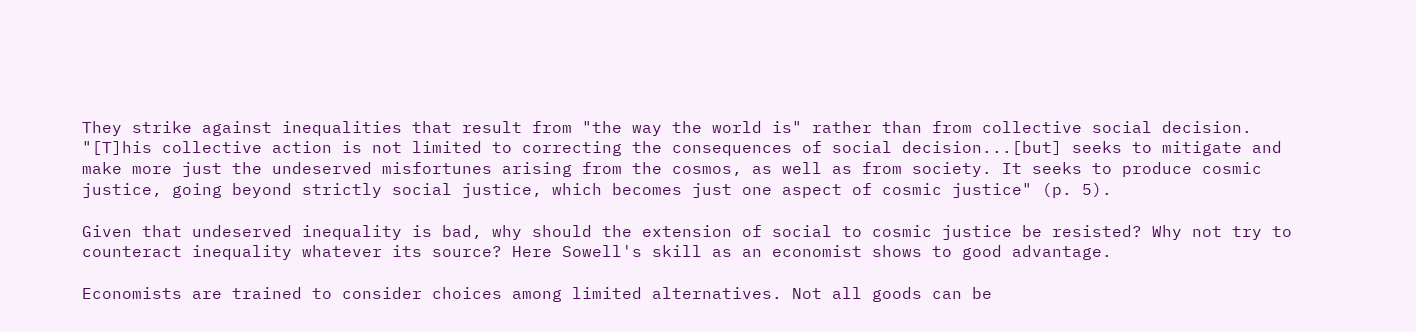They strike against inequalities that result from "the way the world is" rather than from collective social decision. "[T]his collective action is not limited to correcting the consequences of social decision...[but] seeks to mitigate and make more just the undeserved misfortunes arising from the cosmos, as well as from society. It seeks to produce cosmic justice, going beyond strictly social justice, which becomes just one aspect of cosmic justice" (p. 5).

Given that undeserved inequality is bad, why should the extension of social to cosmic justice be resisted? Why not try to counteract inequality whatever its source? Here Sowell's skill as an economist shows to good advantage.

Economists are trained to consider choices among limited alternatives. Not all goods can be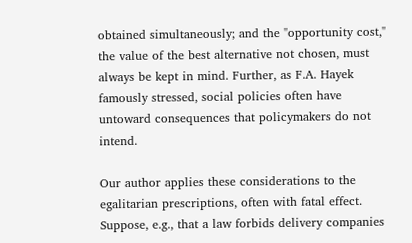obtained simultaneously; and the "opportunity cost," the value of the best alternative not chosen, must always be kept in mind. Further, as F.A. Hayek famously stressed, social policies often have untoward consequences that policymakers do not intend.

Our author applies these considerations to the egalitarian prescriptions, often with fatal effect. Suppose, e.g., that a law forbids delivery companies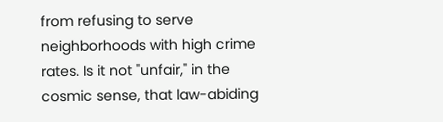from refusing to serve neighborhoods with high crime rates. Is it not "unfair," in the cosmic sense, that law-abiding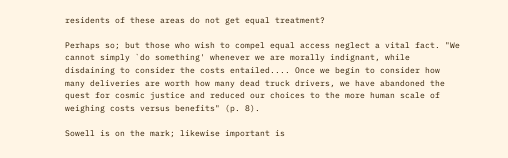residents of these areas do not get equal treatment?

Perhaps so; but those who wish to compel equal access neglect a vital fact. "We cannot simply `do something' whenever we are morally indignant, while disdaining to consider the costs entailed.... Once we begin to consider how many deliveries are worth how many dead truck drivers, we have abandoned the quest for cosmic justice and reduced our choices to the more human scale of weighing costs versus benefits" (p. 8).

Sowell is on the mark; likewise important is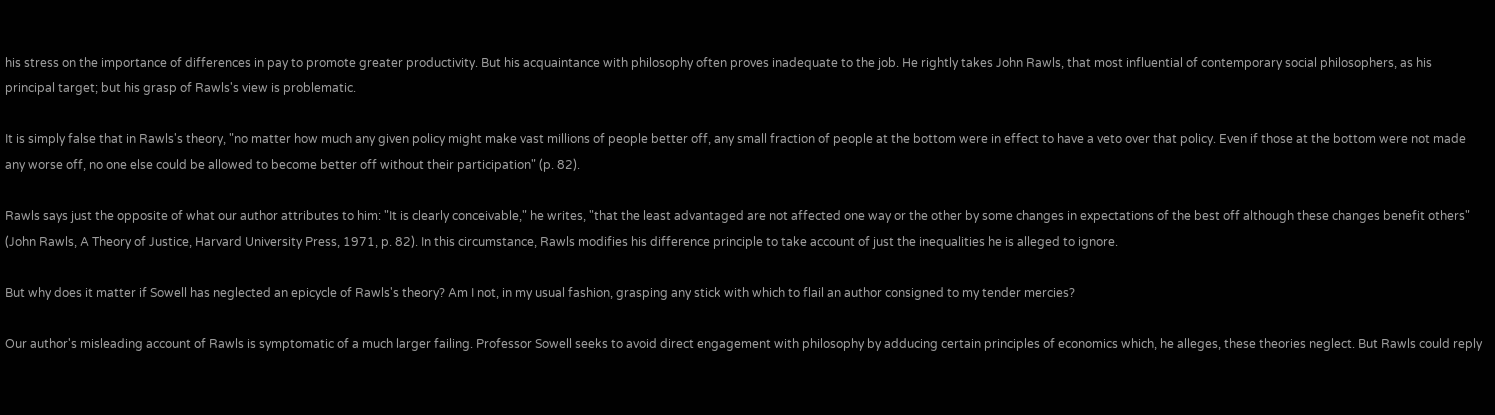his stress on the importance of differences in pay to promote greater productivity. But his acquaintance with philosophy often proves inadequate to the job. He rightly takes John Rawls, that most influential of contemporary social philosophers, as his principal target; but his grasp of Rawls's view is problematic.

It is simply false that in Rawls's theory, "no matter how much any given policy might make vast millions of people better off, any small fraction of people at the bottom were in effect to have a veto over that policy. Even if those at the bottom were not made any worse off, no one else could be allowed to become better off without their participation" (p. 82).

Rawls says just the opposite of what our author attributes to him: "It is clearly conceivable," he writes, "that the least advantaged are not affected one way or the other by some changes in expectations of the best off although these changes benefit others" (John Rawls, A Theory of Justice, Harvard University Press, 1971, p. 82). In this circumstance, Rawls modifies his difference principle to take account of just the inequalities he is alleged to ignore.

But why does it matter if Sowell has neglected an epicycle of Rawls's theory? Am I not, in my usual fashion, grasping any stick with which to flail an author consigned to my tender mercies?

Our author's misleading account of Rawls is symptomatic of a much larger failing. Professor Sowell seeks to avoid direct engagement with philosophy by adducing certain principles of economics which, he alleges, these theories neglect. But Rawls could reply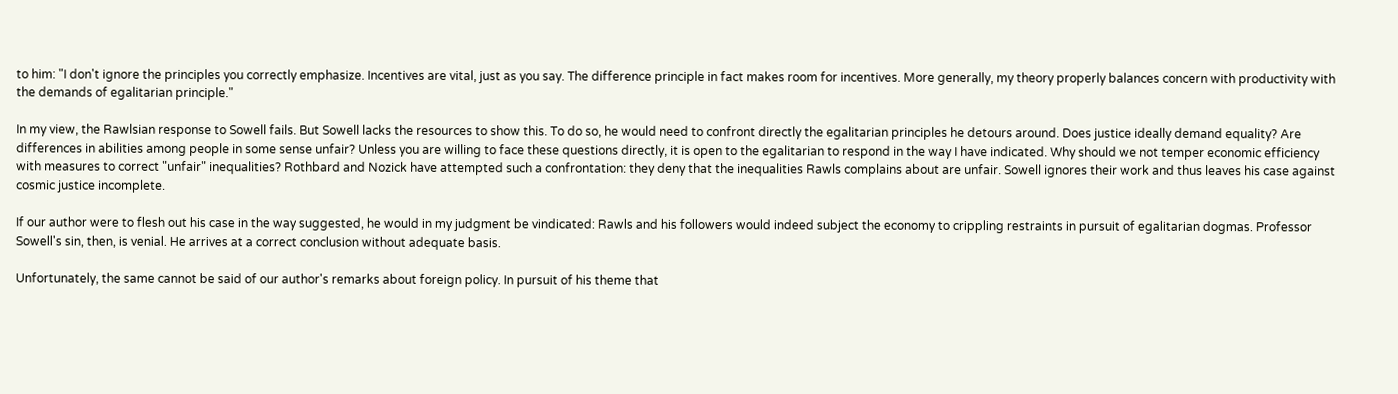to him: "I don't ignore the principles you correctly emphasize. Incentives are vital, just as you say. The difference principle in fact makes room for incentives. More generally, my theory properly balances concern with productivity with the demands of egalitarian principle."

In my view, the Rawlsian response to Sowell fails. But Sowell lacks the resources to show this. To do so, he would need to confront directly the egalitarian principles he detours around. Does justice ideally demand equality? Are differences in abilities among people in some sense unfair? Unless you are willing to face these questions directly, it is open to the egalitarian to respond in the way I have indicated. Why should we not temper economic efficiency with measures to correct "unfair" inequalities? Rothbard and Nozick have attempted such a confrontation: they deny that the inequalities Rawls complains about are unfair. Sowell ignores their work and thus leaves his case against cosmic justice incomplete.

If our author were to flesh out his case in the way suggested, he would in my judgment be vindicated: Rawls and his followers would indeed subject the economy to crippling restraints in pursuit of egalitarian dogmas. Professor Sowell's sin, then, is venial. He arrives at a correct conclusion without adequate basis.

Unfortunately, the same cannot be said of our author's remarks about foreign policy. In pursuit of his theme that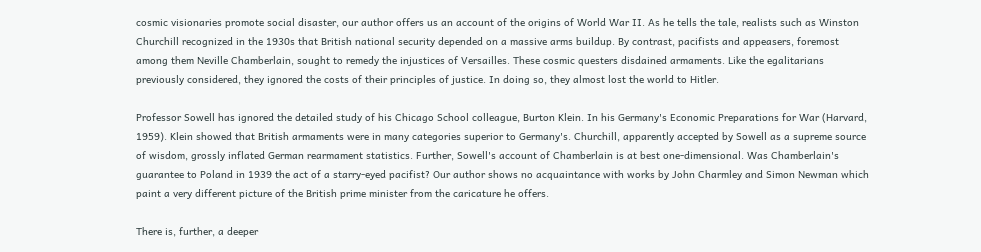cosmic visionaries promote social disaster, our author offers us an account of the origins of World War II. As he tells the tale, realists such as Winston Churchill recognized in the 1930s that British national security depended on a massive arms buildup. By contrast, pacifists and appeasers, foremost among them Neville Chamberlain, sought to remedy the injustices of Versailles. These cosmic questers disdained armaments. Like the egalitarians previously considered, they ignored the costs of their principles of justice. In doing so, they almost lost the world to Hitler.

Professor Sowell has ignored the detailed study of his Chicago School colleague, Burton Klein. In his Germany's Economic Preparations for War (Harvard, 1959). Klein showed that British armaments were in many categories superior to Germany's. Churchill, apparently accepted by Sowell as a supreme source of wisdom, grossly inflated German rearmament statistics. Further, Sowell's account of Chamberlain is at best one-dimensional. Was Chamberlain's guarantee to Poland in 1939 the act of a starry-eyed pacifist? Our author shows no acquaintance with works by John Charmley and Simon Newman which paint a very different picture of the British prime minister from the caricature he offers.

There is, further, a deeper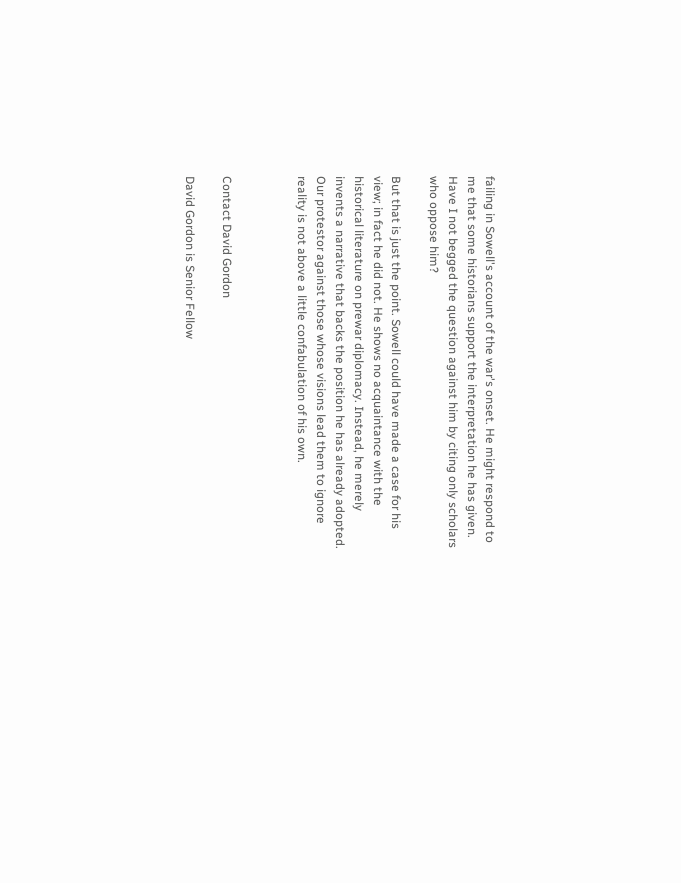failing in Sowell's account of the war's onset. He might respond to me that some historians support the interpretation he has given. Have I not begged the question against him by citing only scholars who oppose him?

But that is just the point. Sowell could have made a case for his view; in fact he did not. He shows no acquaintance with the historical literature on prewar diplomacy. Instead, he merely invents a narrative that backs the position he has already adopted. Our protestor against those whose visions lead them to ignore reality is not above a little confabulation of his own.



Contact David Gordon

David Gordon is Senior Fellow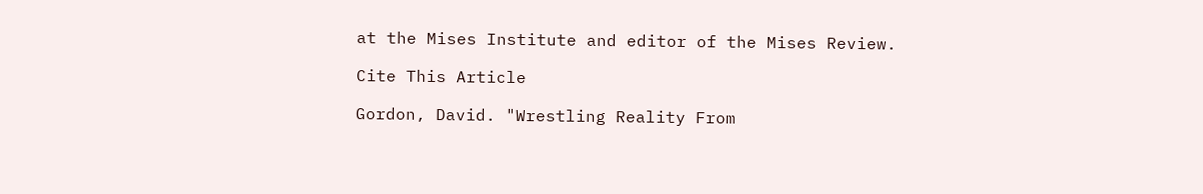at the Mises Institute and editor of the Mises Review.

Cite This Article

Gordon, David. "Wrestling Reality From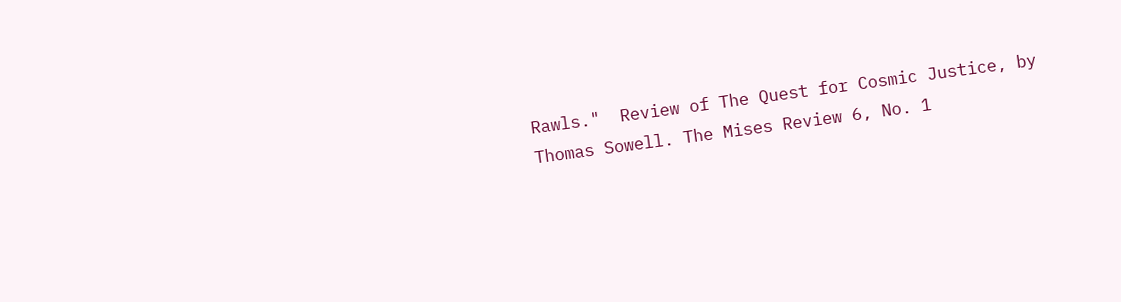Rawls."  Review of The Quest for Cosmic Justice, by Thomas Sowell. The Mises Review 6, No. 1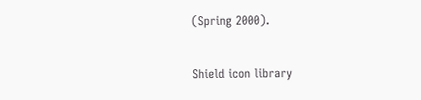(Spring 2000).

Shield icon library